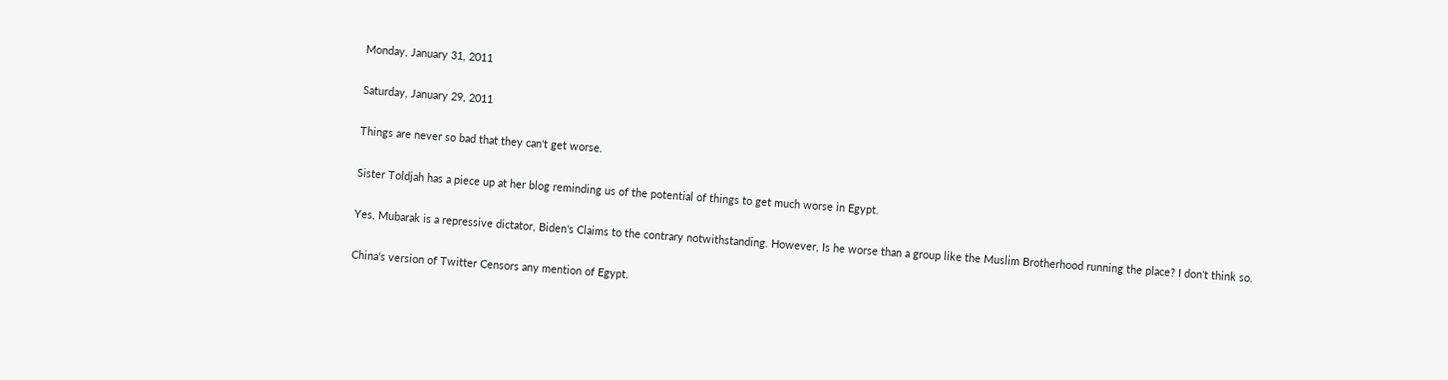Monday, January 31, 2011

Saturday, January 29, 2011

Things are never so bad that they can't get worse.

Sister Toldjah has a piece up at her blog reminding us of the potential of things to get much worse in Egypt.

Yes, Mubarak is a repressive dictator, Biden's Claims to the contrary notwithstanding. However, Is he worse than a group like the Muslim Brotherhood running the place? I don't think so.

China's version of Twitter Censors any mention of Egypt.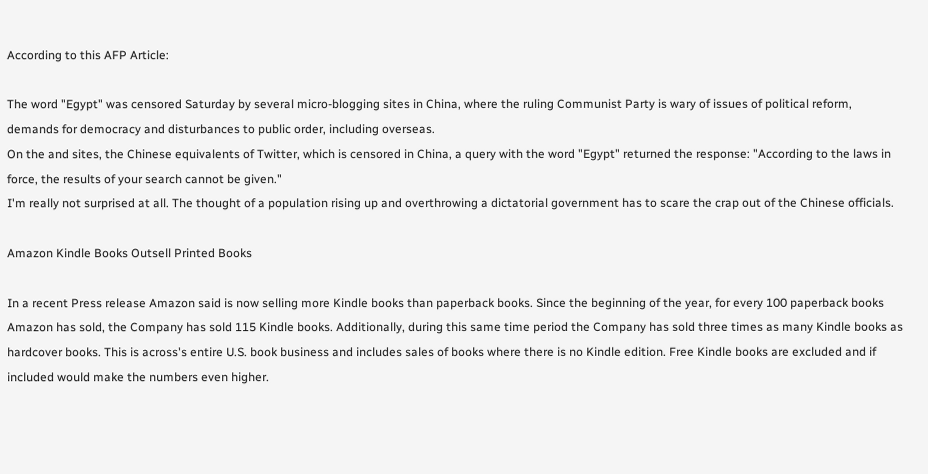According to this AFP Article:

The word "Egypt" was censored Saturday by several micro-blogging sites in China, where the ruling Communist Party is wary of issues of political reform, demands for democracy and disturbances to public order, including overseas.
On the and sites, the Chinese equivalents of Twitter, which is censored in China, a query with the word "Egypt" returned the response: "According to the laws in force, the results of your search cannot be given."
I'm really not surprised at all. The thought of a population rising up and overthrowing a dictatorial government has to scare the crap out of the Chinese officials.

Amazon Kindle Books Outsell Printed Books

In a recent Press release Amazon said is now selling more Kindle books than paperback books. Since the beginning of the year, for every 100 paperback books Amazon has sold, the Company has sold 115 Kindle books. Additionally, during this same time period the Company has sold three times as many Kindle books as hardcover books. This is across's entire U.S. book business and includes sales of books where there is no Kindle edition. Free Kindle books are excluded and if included would make the numbers even higher.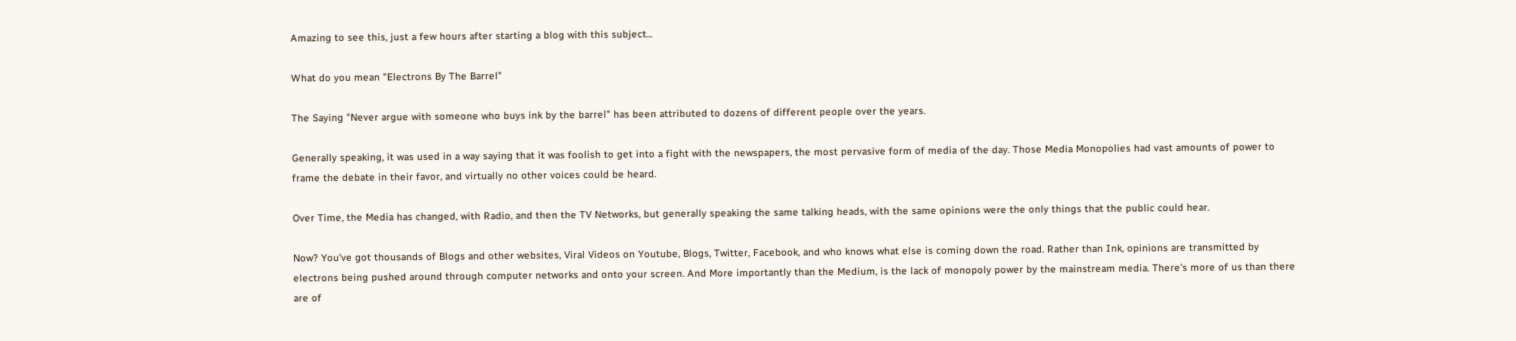Amazing to see this, just a few hours after starting a blog with this subject...

What do you mean "Electrons By The Barrel"

The Saying "Never argue with someone who buys ink by the barrel" has been attributed to dozens of different people over the years.

Generally speaking, it was used in a way saying that it was foolish to get into a fight with the newspapers, the most pervasive form of media of the day. Those Media Monopolies had vast amounts of power to frame the debate in their favor, and virtually no other voices could be heard.

Over Time, the Media has changed, with Radio, and then the TV Networks, but generally speaking the same talking heads, with the same opinions were the only things that the public could hear.

Now? You've got thousands of Blogs and other websites, Viral Videos on Youtube, Blogs, Twitter, Facebook, and who knows what else is coming down the road. Rather than Ink, opinions are transmitted by electrons being pushed around through computer networks and onto your screen. And More importantly than the Medium, is the lack of monopoly power by the mainstream media. There's more of us than there are of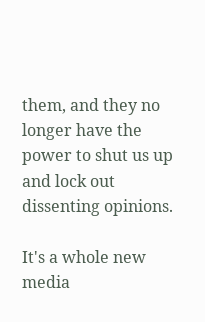them, and they no longer have the power to shut us up and lock out dissenting opinions.

It's a whole new media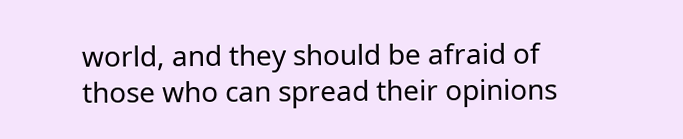world, and they should be afraid of those who can spread their opinions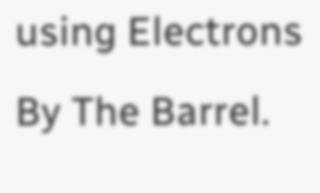using Electrons By The Barrel.